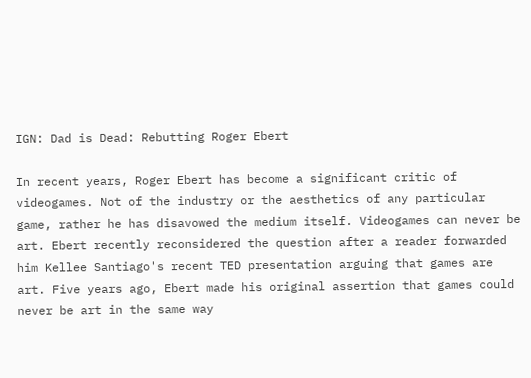IGN: Dad is Dead: Rebutting Roger Ebert

In recent years, Roger Ebert has become a significant critic of videogames. Not of the industry or the aesthetics of any particular game, rather he has disavowed the medium itself. Videogames can never be art. Ebert recently reconsidered the question after a reader forwarded him Kellee Santiago's recent TED presentation arguing that games are art. Five years ago, Ebert made his original assertion that games could never be art in the same way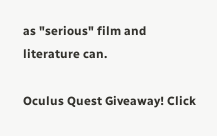as "serious" film and literature can.

Oculus Quest Giveaway! Click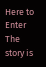Here to Enter
The story is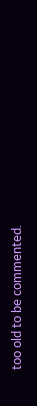too old to be commented.